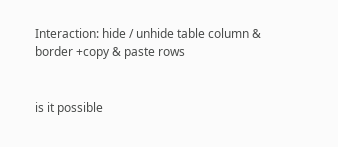Interaction: hide / unhide table column & border +copy & paste rows


is it possible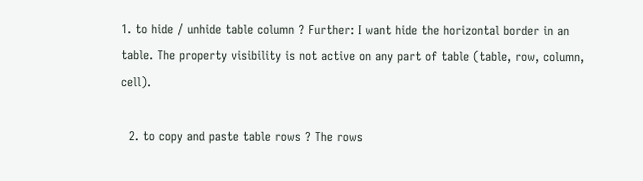1. to hide / unhide table column ? Further: I want hide the horizontal border in an table. The property visibility is not active on any part of table (table, row, column, cell).

  2. to copy and paste table rows ? The rows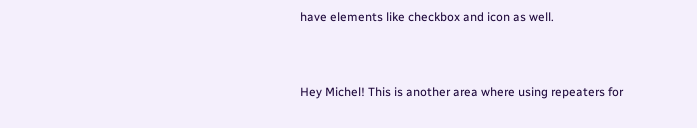have elements like checkbox and icon as well.



Hey Michel! This is another area where using repeaters for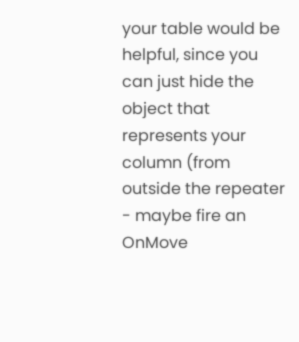your table would be helpful, since you can just hide the object that represents your column (from outside the repeater - maybe fire an OnMove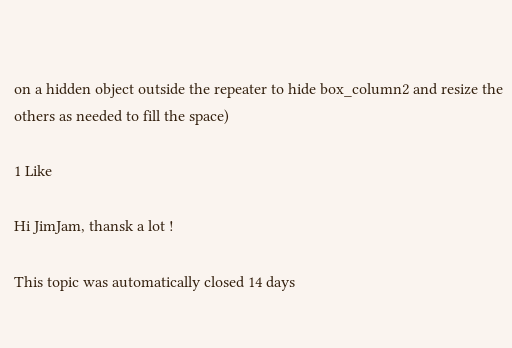on a hidden object outside the repeater to hide box_column2 and resize the others as needed to fill the space)

1 Like

Hi JimJam, thansk a lot !

This topic was automatically closed 14 days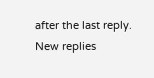after the last reply. New replies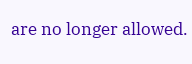are no longer allowed.